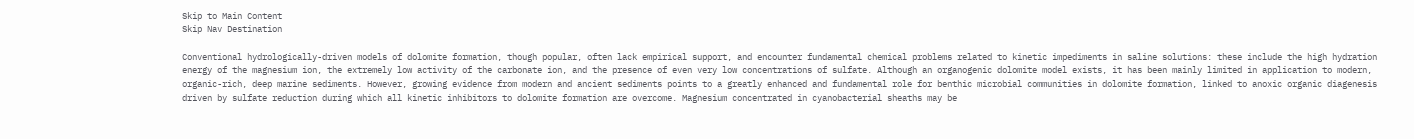Skip to Main Content
Skip Nav Destination

Conventional hydrologically-driven models of dolomite formation, though popular, often lack empirical support, and encounter fundamental chemical problems related to kinetic impediments in saline solutions: these include the high hydration energy of the magnesium ion, the extremely low activity of the carbonate ion, and the presence of even very low concentrations of sulfate. Although an organogenic dolomite model exists, it has been mainly limited in application to modern, organic-rich, deep marine sediments. However, growing evidence from modern and ancient sediments points to a greatly enhanced and fundamental role for benthic microbial communities in dolomite formation, linked to anoxic organic diagenesis driven by sulfate reduction during which all kinetic inhibitors to dolomite formation are overcome. Magnesium concentrated in cyanobacterial sheaths may be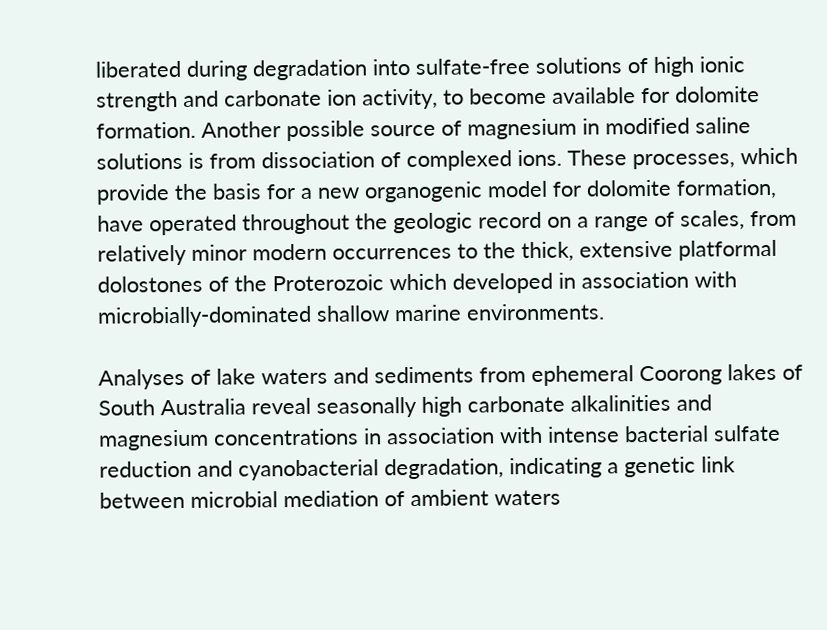liberated during degradation into sulfate-free solutions of high ionic strength and carbonate ion activity, to become available for dolomite formation. Another possible source of magnesium in modified saline solutions is from dissociation of complexed ions. These processes, which provide the basis for a new organogenic model for dolomite formation, have operated throughout the geologic record on a range of scales, from relatively minor modern occurrences to the thick, extensive platformal dolostones of the Proterozoic which developed in association with microbially-dominated shallow marine environments.

Analyses of lake waters and sediments from ephemeral Coorong lakes of South Australia reveal seasonally high carbonate alkalinities and magnesium concentrations in association with intense bacterial sulfate reduction and cyanobacterial degradation, indicating a genetic link between microbial mediation of ambient waters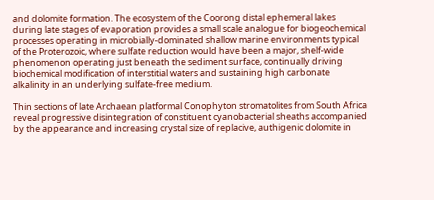and dolomite formation. The ecosystem of the Coorong distal ephemeral lakes during late stages of evaporation provides a small scale analogue for biogeochemical processes operating in microbially-dominated shallow marine environments typical of the Proterozoic, where sulfate reduction would have been a major, shelf-wide phenomenon operating just beneath the sediment surface, continually driving biochemical modification of interstitial waters and sustaining high carbonate alkalinity in an underlying sulfate-free medium.

Thin sections of late Archaean platformal Conophyton stromatolites from South Africa reveal progressive disintegration of constituent cyanobacterial sheaths accompanied by the appearance and increasing crystal size of replacive, authigenic dolomite in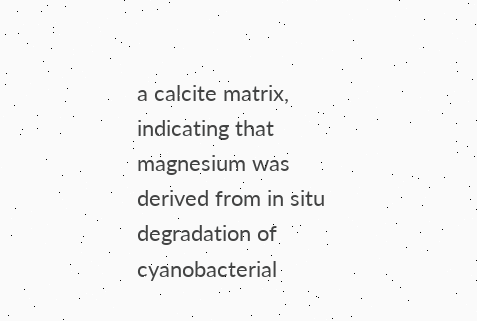a calcite matrix, indicating that magnesium was derived from in situ degradation of cyanobacterial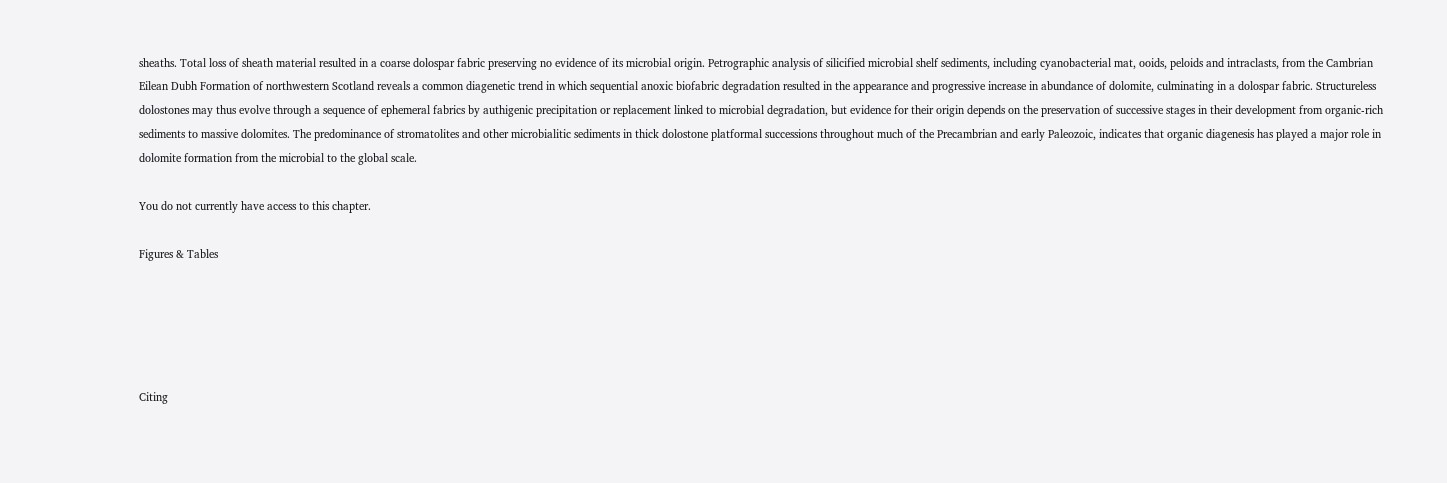sheaths. Total loss of sheath material resulted in a coarse dolospar fabric preserving no evidence of its microbial origin. Petrographic analysis of silicified microbial shelf sediments, including cyanobacterial mat, ooids, peloids and intraclasts, from the Cambrian Eilean Dubh Formation of northwestern Scotland reveals a common diagenetic trend in which sequential anoxic biofabric degradation resulted in the appearance and progressive increase in abundance of dolomite, culminating in a dolospar fabric. Structureless dolostones may thus evolve through a sequence of ephemeral fabrics by authigenic precipitation or replacement linked to microbial degradation, but evidence for their origin depends on the preservation of successive stages in their development from organic-rich sediments to massive dolomites. The predominance of stromatolites and other microbialitic sediments in thick dolostone platformal successions throughout much of the Precambrian and early Paleozoic, indicates that organic diagenesis has played a major role in dolomite formation from the microbial to the global scale.

You do not currently have access to this chapter.

Figures & Tables





Citing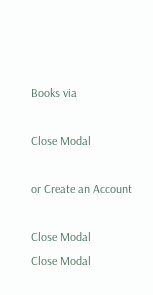Books via

Close Modal

or Create an Account

Close Modal
Close Modal